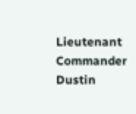Lieutenant Commander Dustin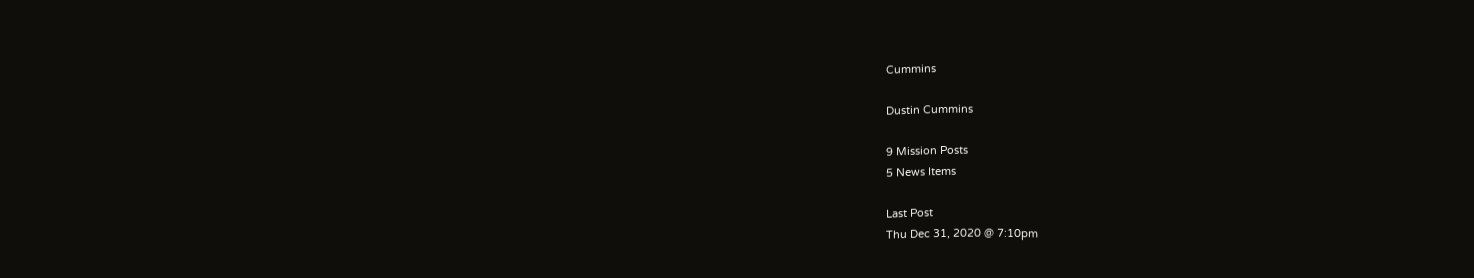Cummins

Dustin Cummins

9 Mission Posts
5 News Items

Last Post
Thu Dec 31, 2020 @ 7:10pm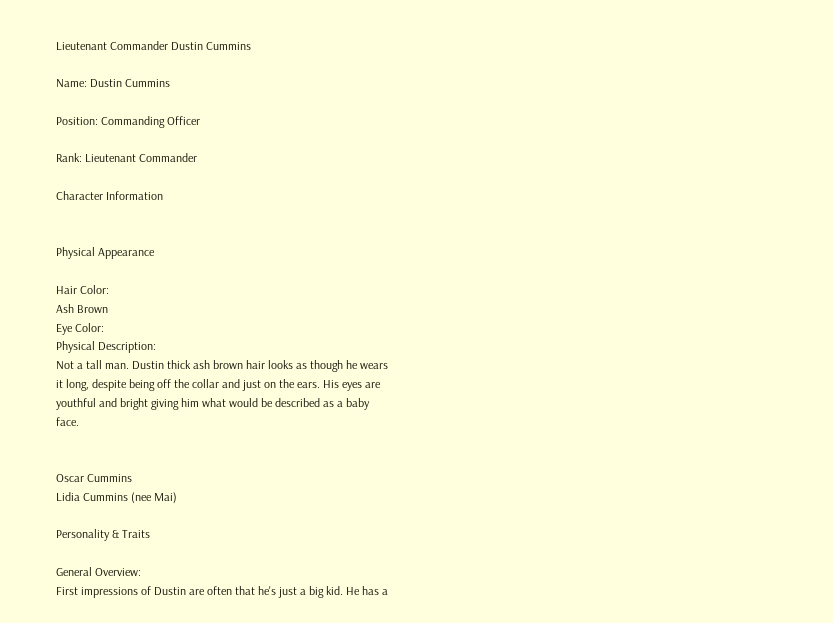Lieutenant Commander Dustin Cummins

Name: Dustin Cummins

Position: Commanding Officer

Rank: Lieutenant Commander

Character Information


Physical Appearance

Hair Color:
Ash Brown
Eye Color:
Physical Description:
Not a tall man. Dustin thick ash brown hair looks as though he wears it long, despite being off the collar and just on the ears. His eyes are youthful and bright giving him what would be described as a baby face.


Oscar Cummins
Lidia Cummins (nee Mai)

Personality & Traits

General Overview:
First impressions of Dustin are often that he's just a big kid. He has a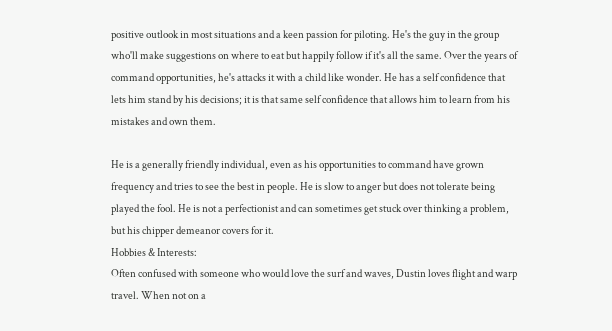positive outlook in most situations and a keen passion for piloting. He's the guy in the group who'll make suggestions on where to eat but happily follow if it's all the same. Over the years of command opportunities, he's attacks it with a child like wonder. He has a self confidence that lets him stand by his decisions; it is that same self confidence that allows him to learn from his mistakes and own them.

He is a generally friendly individual, even as his opportunities to command have grown frequency and tries to see the best in people. He is slow to anger but does not tolerate being played the fool. He is not a perfectionist and can sometimes get stuck over thinking a problem, but his chipper demeanor covers for it.
Hobbies & Interests:
Often confused with someone who would love the surf and waves, Dustin loves flight and warp travel. When not on a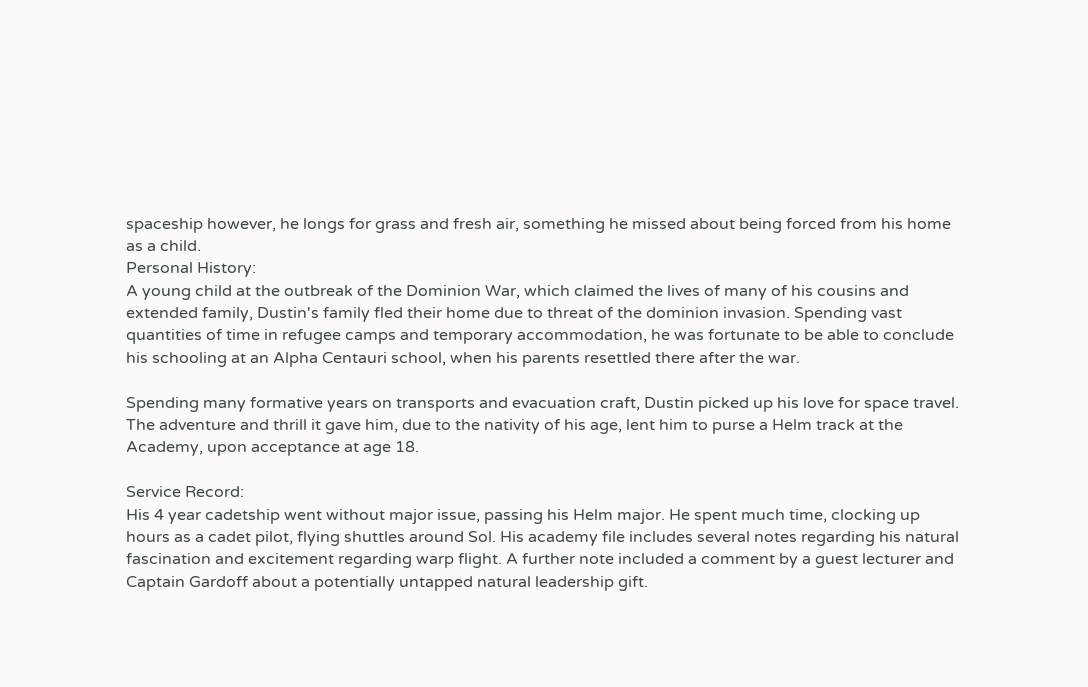spaceship however, he longs for grass and fresh air, something he missed about being forced from his home as a child.
Personal History:
A young child at the outbreak of the Dominion War, which claimed the lives of many of his cousins and extended family, Dustin's family fled their home due to threat of the dominion invasion. Spending vast quantities of time in refugee camps and temporary accommodation, he was fortunate to be able to conclude his schooling at an Alpha Centauri school, when his parents resettled there after the war.

Spending many formative years on transports and evacuation craft, Dustin picked up his love for space travel. The adventure and thrill it gave him, due to the nativity of his age, lent him to purse a Helm track at the Academy, upon acceptance at age 18.

Service Record:
His 4 year cadetship went without major issue, passing his Helm major. He spent much time, clocking up hours as a cadet pilot, flying shuttles around Sol. His academy file includes several notes regarding his natural fascination and excitement regarding warp flight. A further note included a comment by a guest lecturer and Captain Gardoff about a potentially untapped natural leadership gift.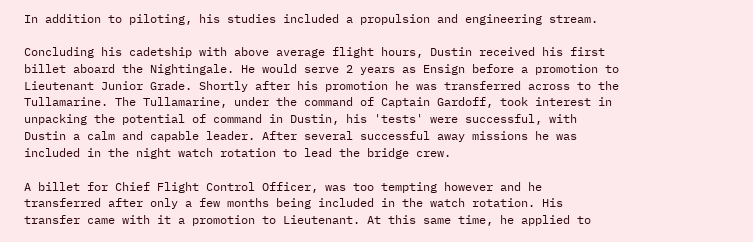In addition to piloting, his studies included a propulsion and engineering stream.

Concluding his cadetship with above average flight hours, Dustin received his first billet aboard the Nightingale. He would serve 2 years as Ensign before a promotion to Lieutenant Junior Grade. Shortly after his promotion he was transferred across to the Tullamarine. The Tullamarine, under the command of Captain Gardoff, took interest in unpacking the potential of command in Dustin, his 'tests' were successful, with Dustin a calm and capable leader. After several successful away missions he was included in the night watch rotation to lead the bridge crew.

A billet for Chief Flight Control Officer, was too tempting however and he transferred after only a few months being included in the watch rotation. His transfer came with it a promotion to Lieutenant. At this same time, he applied to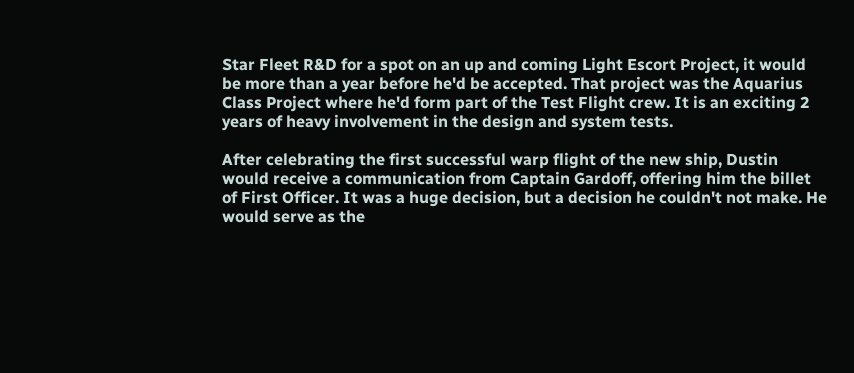Star Fleet R&D for a spot on an up and coming Light Escort Project, it would be more than a year before he'd be accepted. That project was the Aquarius Class Project where he'd form part of the Test Flight crew. It is an exciting 2 years of heavy involvement in the design and system tests.

After celebrating the first successful warp flight of the new ship, Dustin would receive a communication from Captain Gardoff, offering him the billet of First Officer. It was a huge decision, but a decision he couldn't not make. He would serve as the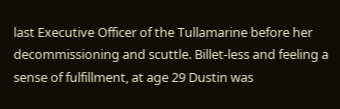last Executive Officer of the Tullamarine before her decommissioning and scuttle. Billet-less and feeling a sense of fulfillment, at age 29 Dustin was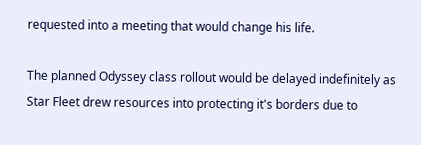requested into a meeting that would change his life.

The planned Odyssey class rollout would be delayed indefinitely as Star Fleet drew resources into protecting it's borders due to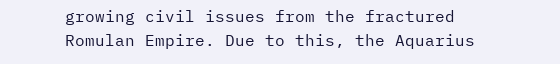growing civil issues from the fractured Romulan Empire. Due to this, the Aquarius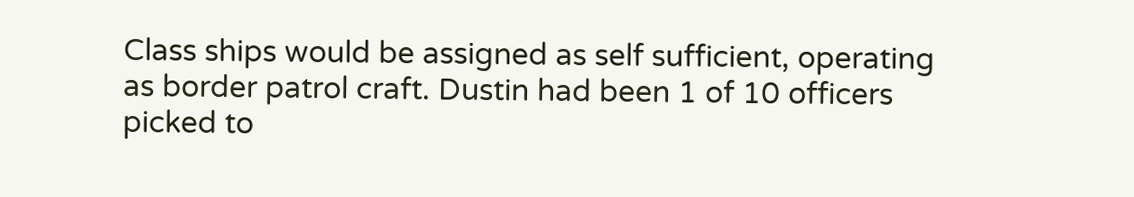Class ships would be assigned as self sufficient, operating as border patrol craft. Dustin had been 1 of 10 officers picked to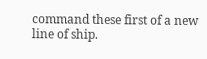command these first of a new line of ship.